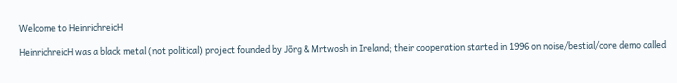Welcome to HeinrichreicH

HeinrichreicH was a black metal (not political) project founded by Jōrg & Mrtwosh in Ireland; their cooperation started in 1996 on noise/bestial/core demo called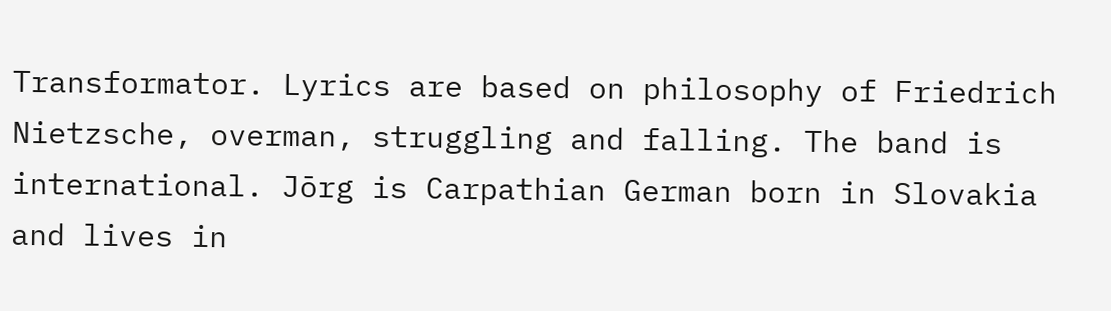Transformator. Lyrics are based on philosophy of Friedrich Nietzsche, overman, struggling and falling. The band is international. Jōrg is Carpathian German born in Slovakia and lives in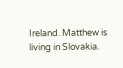Ireland. Matthew is living in Slovakia.